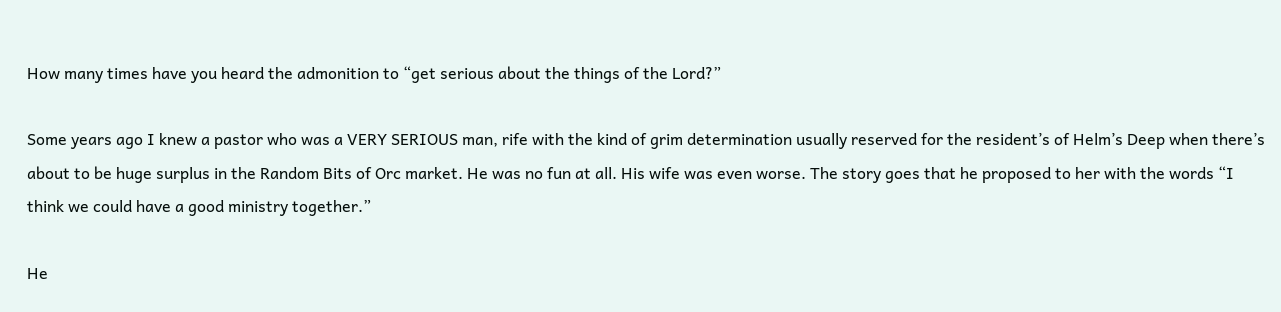How many times have you heard the admonition to “get serious about the things of the Lord?”

Some years ago I knew a pastor who was a VERY SERIOUS man, rife with the kind of grim determination usually reserved for the resident’s of Helm’s Deep when there’s about to be huge surplus in the Random Bits of Orc market. He was no fun at all. His wife was even worse. The story goes that he proposed to her with the words “I think we could have a good ministry together.”

He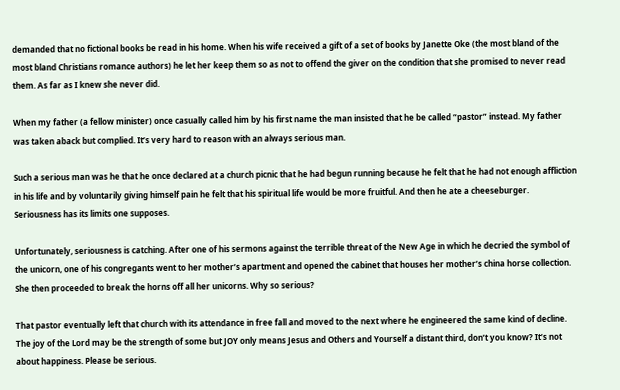demanded that no fictional books be read in his home. When his wife received a gift of a set of books by Janette Oke (the most bland of the most bland Christians romance authors) he let her keep them so as not to offend the giver on the condition that she promised to never read them. As far as I knew she never did.

When my father (a fellow minister) once casually called him by his first name the man insisted that he be called “pastor” instead. My father was taken aback but complied. It’s very hard to reason with an always serious man.

Such a serious man was he that he once declared at a church picnic that he had begun running because he felt that he had not enough affliction in his life and by voluntarily giving himself pain he felt that his spiritual life would be more fruitful. And then he ate a cheeseburger. Seriousness has its limits one supposes.

Unfortunately, seriousness is catching. After one of his sermons against the terrible threat of the New Age in which he decried the symbol of the unicorn, one of his congregants went to her mother’s apartment and opened the cabinet that houses her mother’s china horse collection. She then proceeded to break the horns off all her unicorns. Why so serious?

That pastor eventually left that church with its attendance in free fall and moved to the next where he engineered the same kind of decline. The joy of the Lord may be the strength of some but JOY only means Jesus and Others and Yourself a distant third, don’t you know? It’s not about happiness. Please be serious.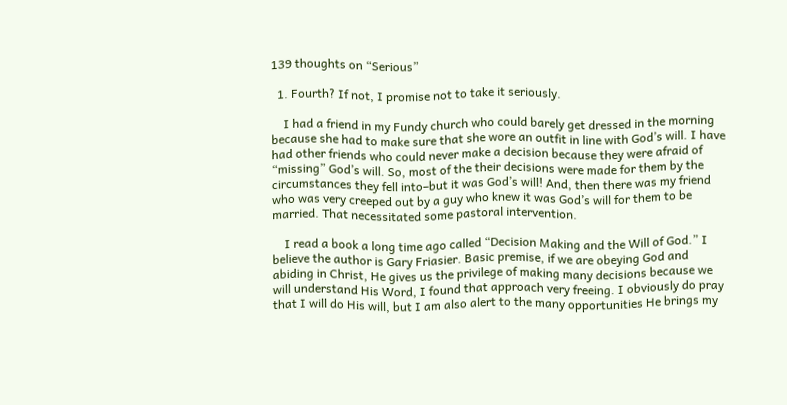139 thoughts on “Serious”

  1. Fourth? If not, I promise not to take it seriously.

    I had a friend in my Fundy church who could barely get dressed in the morning because she had to make sure that she wore an outfit in line with God’s will. I have had other friends who could never make a decision because they were afraid of “missing” God’s will. So, most of the their decisions were made for them by the circumstances they fell into–but it was God’s will! And, then there was my friend who was very creeped out by a guy who knew it was God’s will for them to be married. That necessitated some pastoral intervention.

    I read a book a long time ago called “Decision Making and the Will of God.” I believe the author is Gary Friasier. Basic premise, if we are obeying God and abiding in Christ, He gives us the privilege of making many decisions because we will understand His Word, I found that approach very freeing. I obviously do pray that I will do His will, but I am also alert to the many opportunities He brings my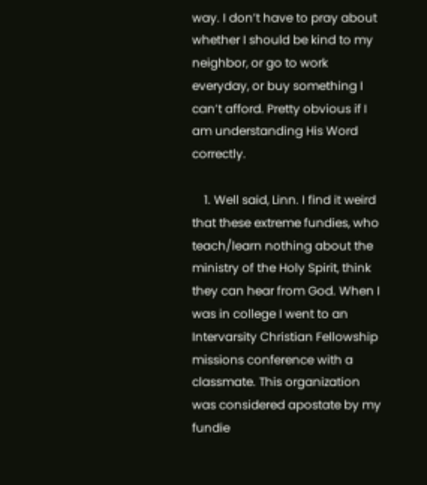way. I don’t have to pray about whether I should be kind to my neighbor, or go to work everyday, or buy something I can’t afford. Pretty obvious if I am understanding His Word correctly.

    1. Well said, Linn. I find it weird that these extreme fundies, who teach/learn nothing about the ministry of the Holy Spirit, think they can hear from God. When I was in college I went to an Intervarsity Christian Fellowship missions conference with a classmate. This organization was considered apostate by my fundie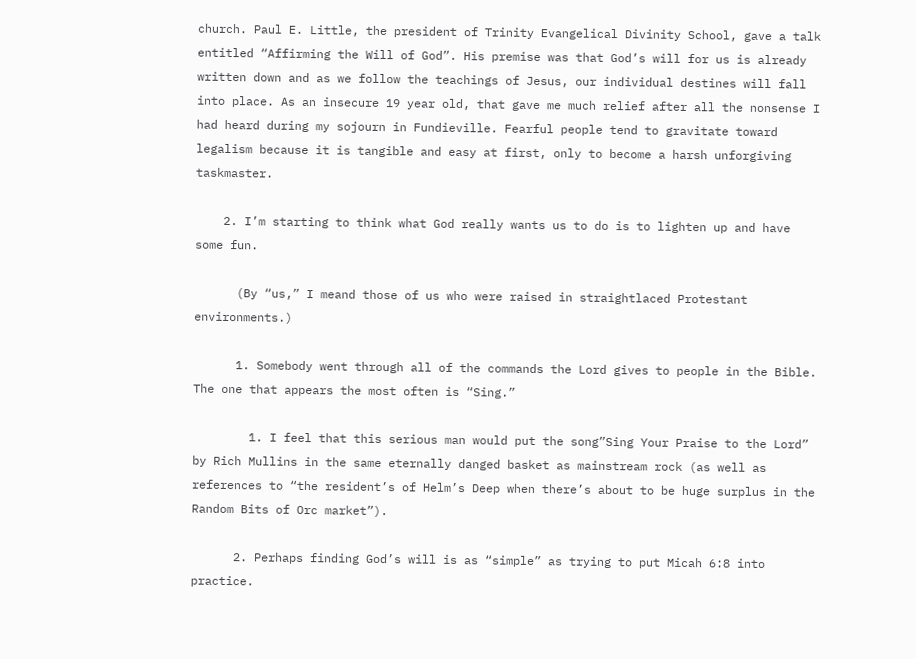church. Paul E. Little, the president of Trinity Evangelical Divinity School, gave a talk entitled “Affirming the Will of God”. His premise was that God’s will for us is already written down and as we follow the teachings of Jesus, our individual destines will fall into place. As an insecure 19 year old, that gave me much relief after all the nonsense I had heard during my sojourn in Fundieville. Fearful people tend to gravitate toward legalism because it is tangible and easy at first, only to become a harsh unforgiving taskmaster.

    2. I’m starting to think what God really wants us to do is to lighten up and have some fun.

      (By “us,” I meand those of us who were raised in straightlaced Protestant environments.)

      1. Somebody went through all of the commands the Lord gives to people in the Bible. The one that appears the most often is “Sing.”

        1. I feel that this serious man would put the song”Sing Your Praise to the Lord” by Rich Mullins in the same eternally danged basket as mainstream rock (as well as references to “the resident’s of Helm’s Deep when there’s about to be huge surplus in the Random Bits of Orc market”).

      2. Perhaps finding God’s will is as “simple” as trying to put Micah 6:8 into practice.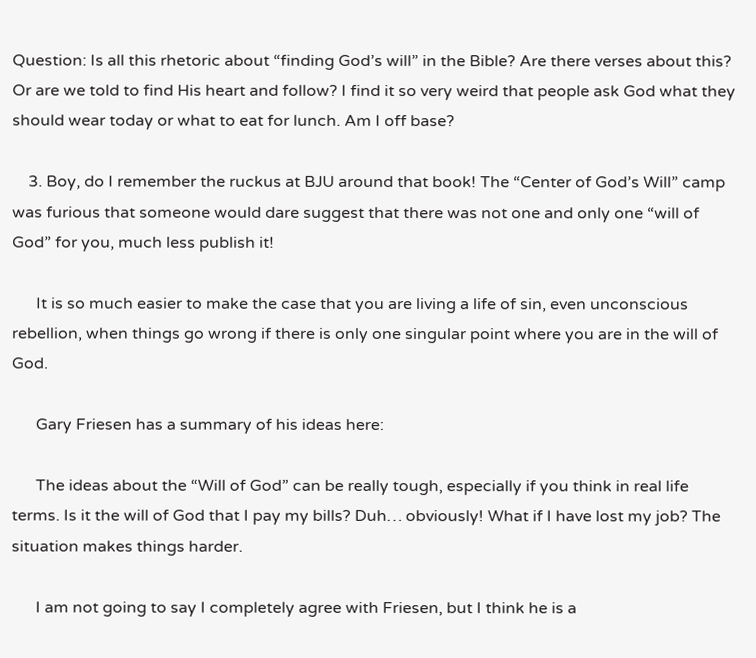Question: Is all this rhetoric about “finding God’s will” in the Bible? Are there verses about this? Or are we told to find His heart and follow? I find it so very weird that people ask God what they should wear today or what to eat for lunch. Am I off base?

    3. Boy, do I remember the ruckus at BJU around that book! The “Center of God’s Will” camp was furious that someone would dare suggest that there was not one and only one “will of God” for you, much less publish it!

      It is so much easier to make the case that you are living a life of sin, even unconscious rebellion, when things go wrong if there is only one singular point where you are in the will of God.

      Gary Friesen has a summary of his ideas here:

      The ideas about the “Will of God” can be really tough, especially if you think in real life terms. Is it the will of God that I pay my bills? Duh… obviously! What if I have lost my job? The situation makes things harder.

      I am not going to say I completely agree with Friesen, but I think he is a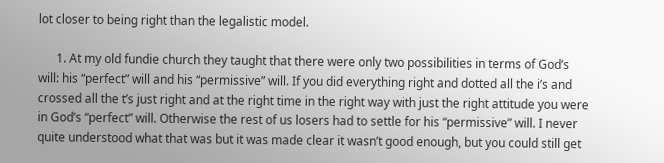lot closer to being right than the legalistic model.

      1. At my old fundie church they taught that there were only two possibilities in terms of God’s will: his “perfect” will and his “permissive” will. If you did everything right and dotted all the i’s and crossed all the t’s just right and at the right time in the right way with just the right attitude you were in God’s “perfect” will. Otherwise the rest of us losers had to settle for his “permissive” will. I never quite understood what that was but it was made clear it wasn’t good enough, but you could still get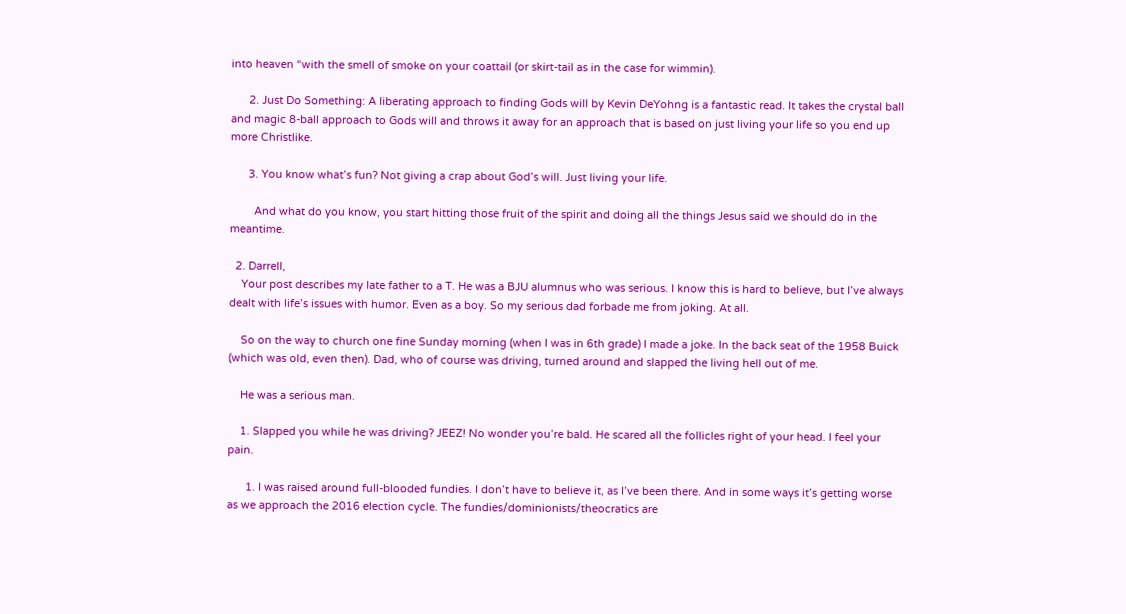into heaven “with the smell of smoke on your coattail (or skirt-tail as in the case for wimmin).

      2. Just Do Something: A liberating approach to finding Gods will by Kevin DeYohng is a fantastic read. It takes the crystal ball and magic 8-ball approach to Gods will and throws it away for an approach that is based on just living your life so you end up more Christlike.

      3. You know what’s fun? Not giving a crap about God’s will. Just living your life.

        And what do you know, you start hitting those fruit of the spirit and doing all the things Jesus said we should do in the meantime.

  2. Darrell,
    Your post describes my late father to a T. He was a BJU alumnus who was serious. I know this is hard to believe, but I’ve always dealt with life’s issues with humor. Even as a boy. So my serious dad forbade me from joking. At all.

    So on the way to church one fine Sunday morning (when I was in 6th grade) I made a joke. In the back seat of the 1958 Buick (which was old, even then). Dad, who of course was driving, turned around and slapped the living hell out of me.

    He was a serious man.

    1. Slapped you while he was driving? JEEZ! No wonder you’re bald. He scared all the follicles right of your head. I feel your pain.

      1. I was raised around full-blooded fundies. I don’t have to believe it, as I’ve been there. And in some ways it’s getting worse as we approach the 2016 election cycle. The fundies/dominionists/theocratics are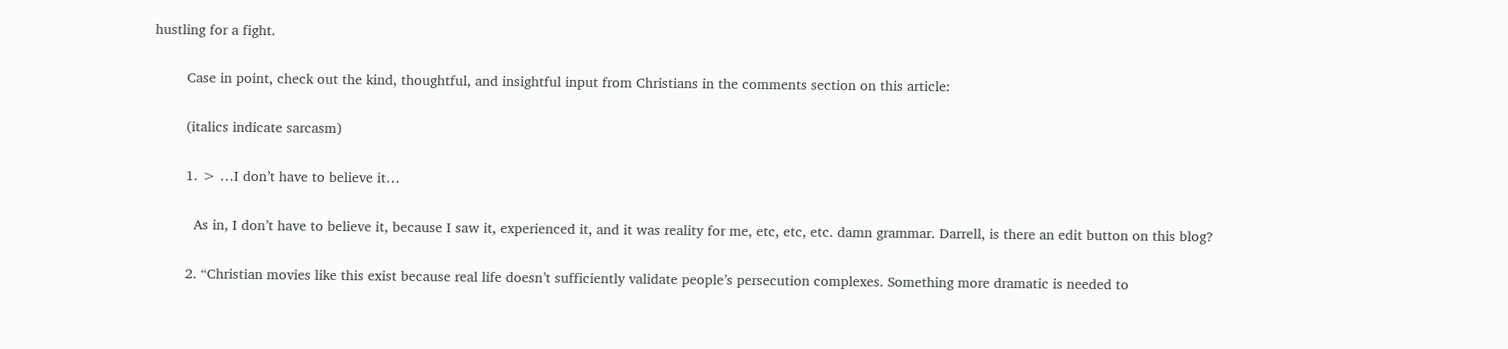hustling for a fight.

        Case in point, check out the kind, thoughtful, and insightful input from Christians in the comments section on this article:

        (italics indicate sarcasm)

        1. > …I don’t have to believe it…

          As in, I don’t have to believe it, because I saw it, experienced it, and it was reality for me, etc, etc, etc. damn grammar. Darrell, is there an edit button on this blog?

        2. “Christian movies like this exist because real life doesn’t sufficiently validate people’s persecution complexes. Something more dramatic is needed to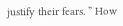justify their fears. ” How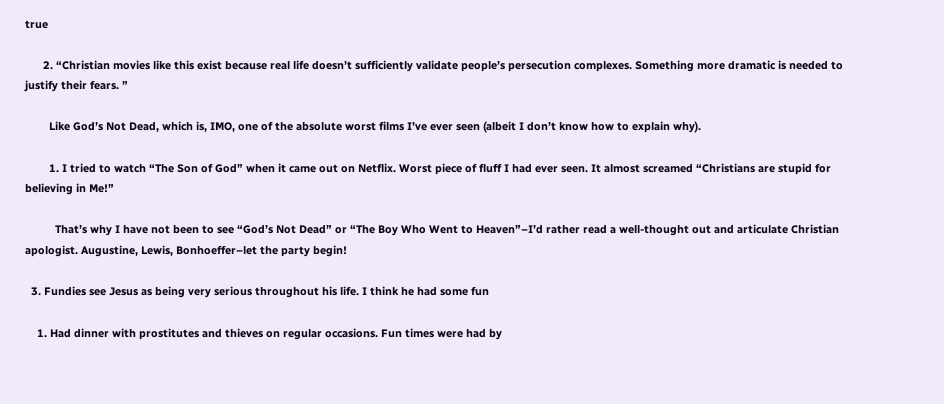true

      2. “Christian movies like this exist because real life doesn’t sufficiently validate people’s persecution complexes. Something more dramatic is needed to justify their fears. ”

        Like God’s Not Dead, which is, IMO, one of the absolute worst films I’ve ever seen (albeit I don’t know how to explain why).

        1. I tried to watch “The Son of God” when it came out on Netflix. Worst piece of fluff I had ever seen. It almost screamed “Christians are stupid for believing in Me!”

          That’s why I have not been to see “God’s Not Dead” or “The Boy Who Went to Heaven”–I’d rather read a well-thought out and articulate Christian apologist. Augustine, Lewis, Bonhoeffer–let the party begin!

  3. Fundies see Jesus as being very serious throughout his life. I think he had some fun

    1. Had dinner with prostitutes and thieves on regular occasions. Fun times were had by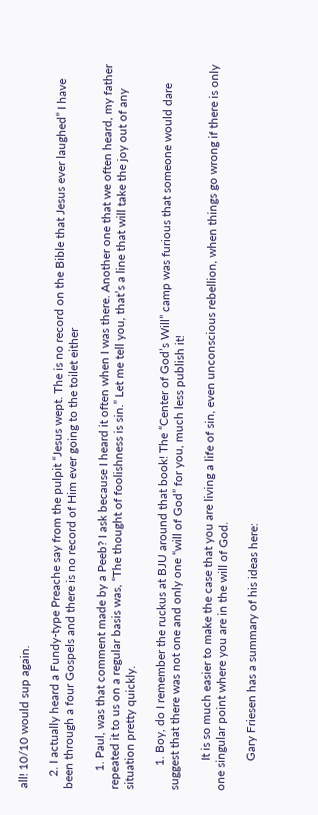all! 10/10 would sup again.

    2. I actually heard a Fundy-type Preache say from the pulpit “Jesus wept. The is no record on the Bible that Jesus ever laughed” I have been through a four Gospels and there is no record of Him ever going to the toilet either

      1. Paul, was that comment made by a Peeb? I ask because I heard it often when I was there. Another one that we often heard, my father repeated it to us on a regular basis was, “The thought of foolishness is sin.” Let me tell you, that’s a line that will take the joy out of any situation pretty quickly.

        1. Boy, do I remember the ruckus at BJU around that book! The “Center of God’s Will” camp was furious that someone would dare suggest that there was not one and only one “will of God” for you, much less publish it!

          It is so much easier to make the case that you are living a life of sin, even unconscious rebellion, when things go wrong if there is only one singular point where you are in the will of God.

          Gary Friesen has a summary of his ideas here: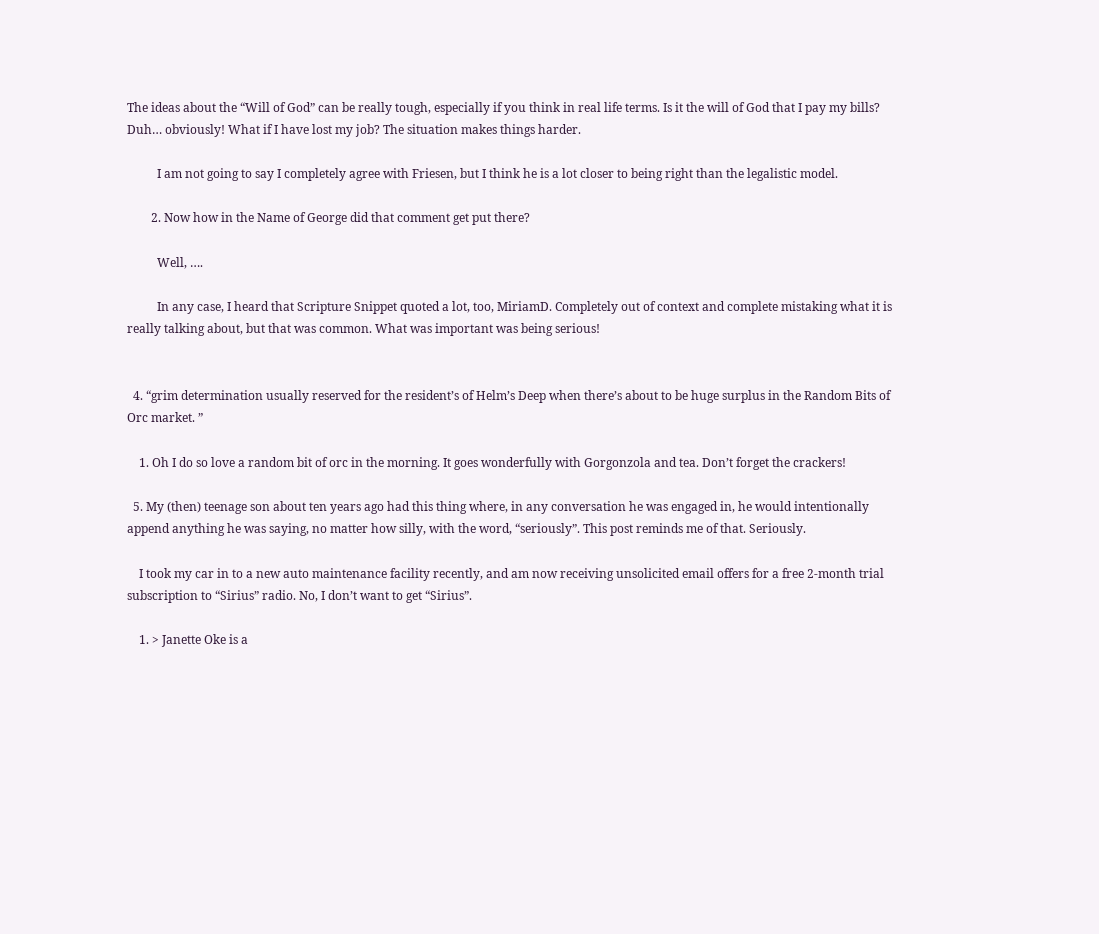The ideas about the “Will of God” can be really tough, especially if you think in real life terms. Is it the will of God that I pay my bills? Duh… obviously! What if I have lost my job? The situation makes things harder.

          I am not going to say I completely agree with Friesen, but I think he is a lot closer to being right than the legalistic model.

        2. Now how in the Name of George did that comment get put there?

          Well, ….

          In any case, I heard that Scripture Snippet quoted a lot, too, MiriamD. Completely out of context and complete mistaking what it is really talking about, but that was common. What was important was being serious!


  4. “grim determination usually reserved for the resident’s of Helm’s Deep when there’s about to be huge surplus in the Random Bits of Orc market. ”

    1. Oh I do so love a random bit of orc in the morning. It goes wonderfully with Gorgonzola and tea. Don’t forget the crackers!

  5. My (then) teenage son about ten years ago had this thing where, in any conversation he was engaged in, he would intentionally append anything he was saying, no matter how silly, with the word, “seriously”. This post reminds me of that. Seriously.

    I took my car in to a new auto maintenance facility recently, and am now receiving unsolicited email offers for a free 2-month trial subscription to “Sirius” radio. No, I don’t want to get “Sirius”.

    1. > Janette Oke is a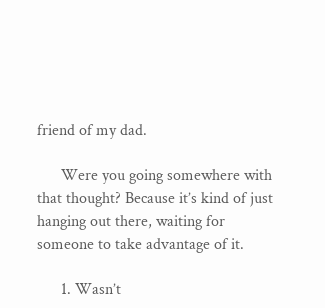friend of my dad.

      Were you going somewhere with that thought? Because it’s kind of just hanging out there, waiting for someone to take advantage of it.

      1. Wasn’t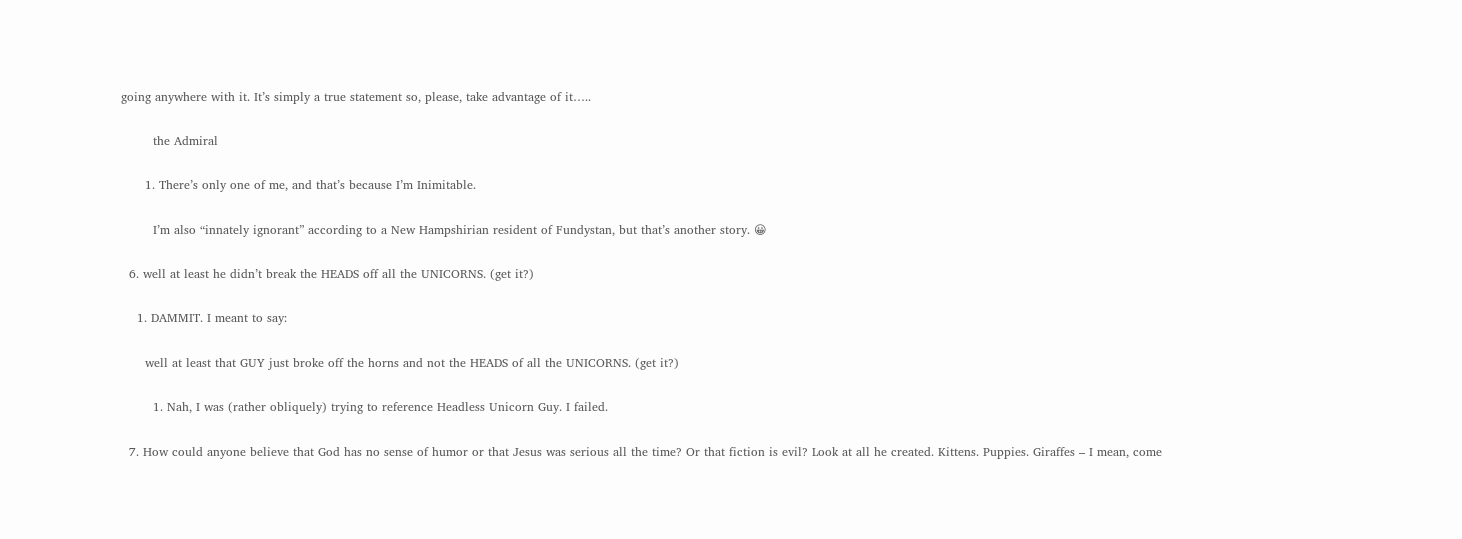going anywhere with it. It’s simply a true statement so, please, take advantage of it…..

        the Admiral

      1. There’s only one of me, and that’s because I’m Inimitable.

        I’m also “innately ignorant” according to a New Hampshirian resident of Fundystan, but that’s another story. 😀

  6. well at least he didn’t break the HEADS off all the UNICORNS. (get it?)

    1. DAMMIT. I meant to say:

      well at least that GUY just broke off the horns and not the HEADS of all the UNICORNS. (get it?)

        1. Nah, I was (rather obliquely) trying to reference Headless Unicorn Guy. I failed.

  7. How could anyone believe that God has no sense of humor or that Jesus was serious all the time? Or that fiction is evil? Look at all he created. Kittens. Puppies. Giraffes – I mean, come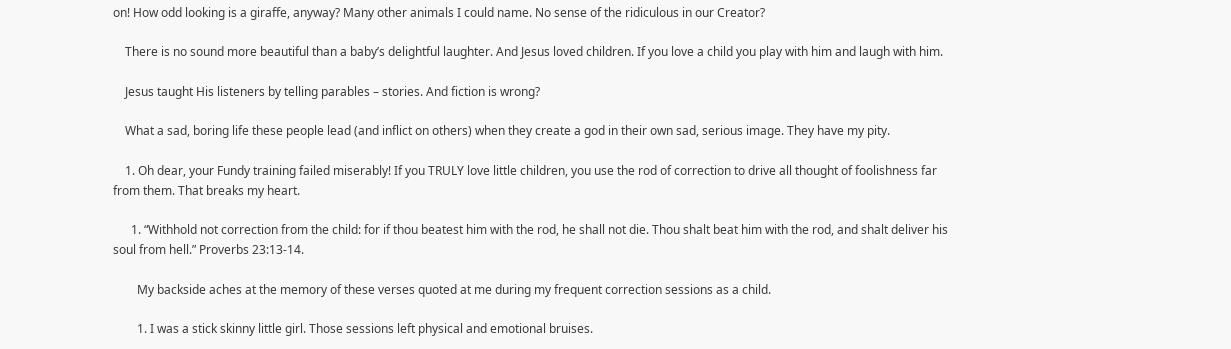on! How odd looking is a giraffe, anyway? Many other animals I could name. No sense of the ridiculous in our Creator?

    There is no sound more beautiful than a baby’s delightful laughter. And Jesus loved children. If you love a child you play with him and laugh with him.

    Jesus taught His listeners by telling parables – stories. And fiction is wrong?

    What a sad, boring life these people lead (and inflict on others) when they create a god in their own sad, serious image. They have my pity.

    1. Oh dear, your Fundy training failed miserably! If you TRULY love little children, you use the rod of correction to drive all thought of foolishness far from them. That breaks my heart.

      1. “Withhold not correction from the child: for if thou beatest him with the rod, he shall not die. Thou shalt beat him with the rod, and shalt deliver his soul from hell.” Proverbs 23:13-14.

        My backside aches at the memory of these verses quoted at me during my frequent correction sessions as a child.

        1. I was a stick skinny little girl. Those sessions left physical and emotional bruises.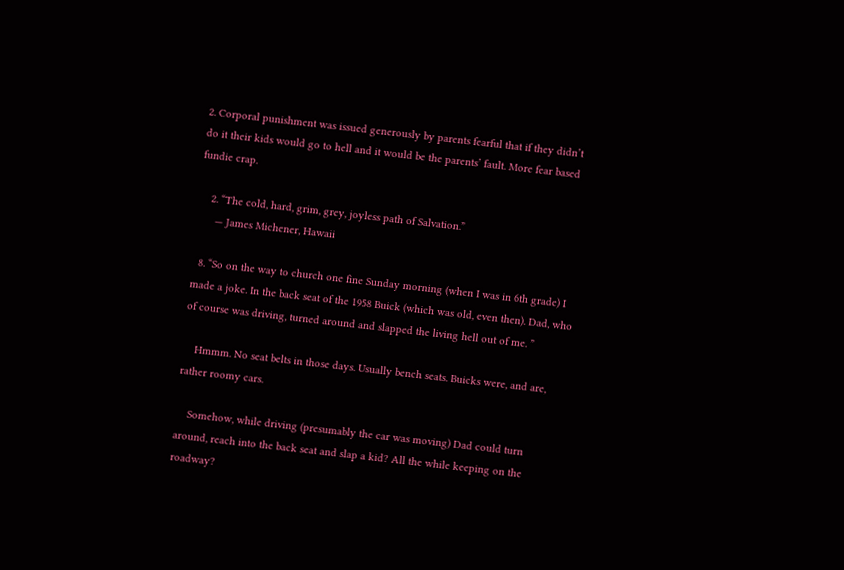2. Corporal punishment was issued generously by parents fearful that if they didn’t do it their kids would go to hell and it would be the parents’ fault. More fear based fundie crap.

    2. “The cold, hard, grim, grey, joyless path of Salvation.”
      — James Michener, Hawaii

  8. “So on the way to church one fine Sunday morning (when I was in 6th grade) I made a joke. In the back seat of the 1958 Buick (which was old, even then). Dad, who of course was driving, turned around and slapped the living hell out of me. ”

    Hmmm. No seat belts in those days. Usually bench seats. Buicks were, and are, rather roomy cars.

    Somehow, while driving (presumably the car was moving) Dad could turn around, reach into the back seat and slap a kid? All the while keeping on the roadway?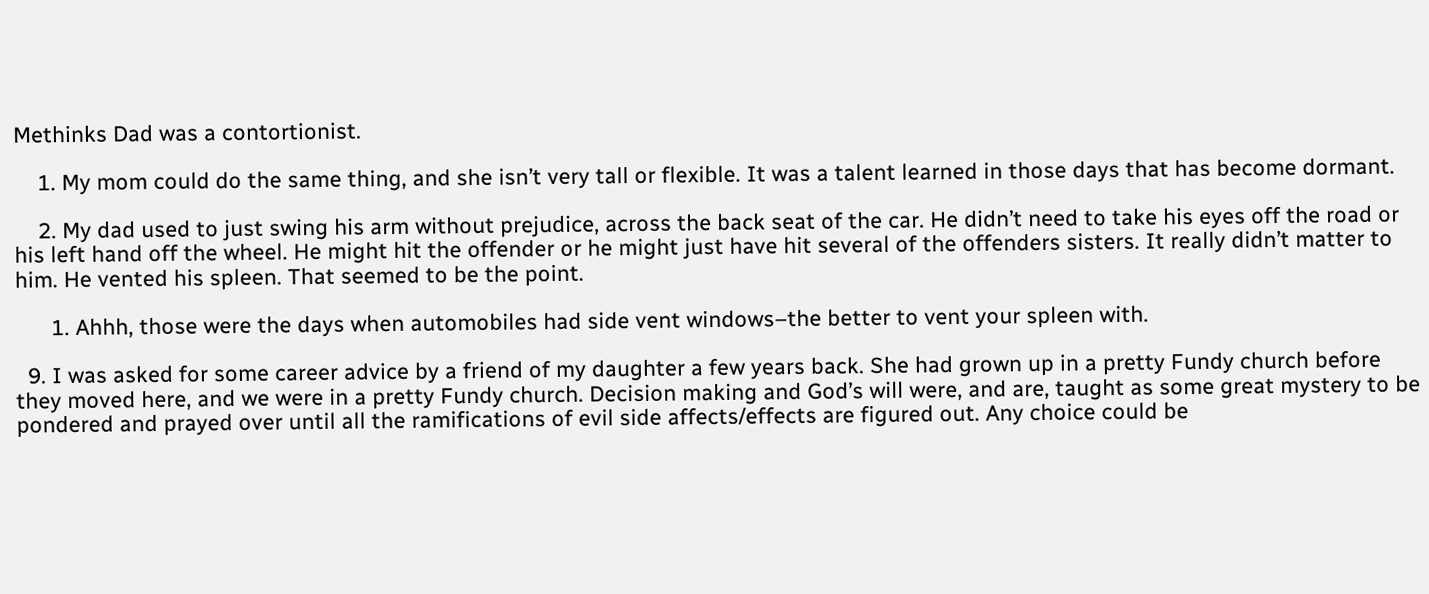Methinks Dad was a contortionist.

    1. My mom could do the same thing, and she isn’t very tall or flexible. It was a talent learned in those days that has become dormant.

    2. My dad used to just swing his arm without prejudice, across the back seat of the car. He didn’t need to take his eyes off the road or his left hand off the wheel. He might hit the offender or he might just have hit several of the offenders sisters. It really didn’t matter to him. He vented his spleen. That seemed to be the point.

      1. Ahhh, those were the days when automobiles had side vent windows–the better to vent your spleen with.

  9. I was asked for some career advice by a friend of my daughter a few years back. She had grown up in a pretty Fundy church before they moved here, and we were in a pretty Fundy church. Decision making and God’s will were, and are, taught as some great mystery to be pondered and prayed over until all the ramifications of evil side affects/effects are figured out. Any choice could be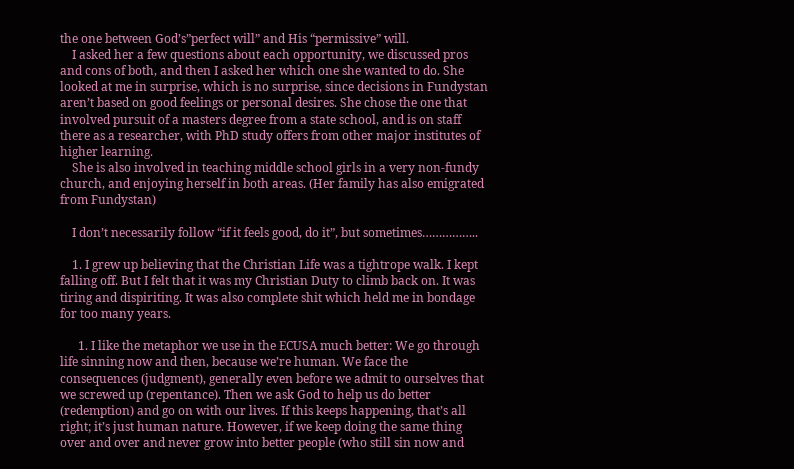the one between God’s”perfect will” and His “permissive” will.
    I asked her a few questions about each opportunity, we discussed pros and cons of both, and then I asked her which one she wanted to do. She looked at me in surprise, which is no surprise, since decisions in Fundystan aren’t based on good feelings or personal desires. She chose the one that involved pursuit of a masters degree from a state school, and is on staff there as a researcher, with PhD study offers from other major institutes of higher learning.
    She is also involved in teaching middle school girls in a very non-fundy church, and enjoying herself in both areas. (Her family has also emigrated from Fundystan)

    I don’t necessarily follow “if it feels good, do it”, but sometimes……………..

    1. I grew up believing that the Christian Life was a tightrope walk. I kept falling off. But I felt that it was my Christian Duty to climb back on. It was tiring and dispiriting. It was also complete shit which held me in bondage for too many years.

      1. I like the metaphor we use in the ECUSA much better: We go through life sinning now and then, because we’re human. We face the consequences (judgment), generally even before we admit to ourselves that we screwed up (repentance). Then we ask God to help us do better (redemption) and go on with our lives. If this keeps happening, that’s all right; it’s just human nature. However, if we keep doing the same thing over and over and never grow into better people (who still sin now and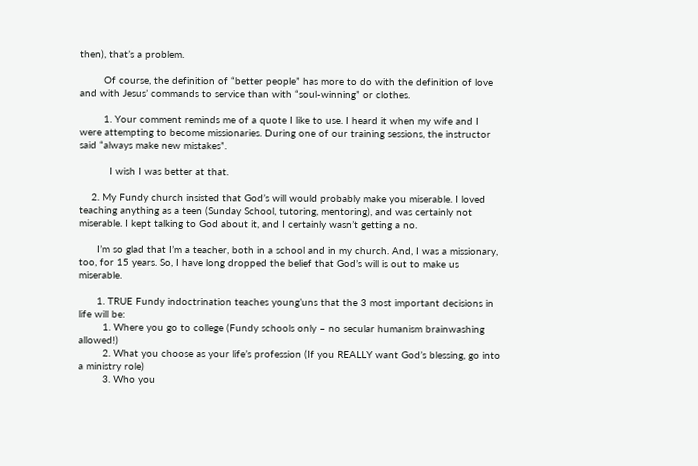then), that’s a problem.

        Of course, the definition of “better people” has more to do with the definition of love and with Jesus’ commands to service than with “soul-winning” or clothes.

        1. Your comment reminds me of a quote I like to use. I heard it when my wife and I were attempting to become missionaries. During one of our training sessions, the instructor said “always make new mistakes”.

          I wish I was better at that.

    2. My Fundy church insisted that God’s will would probably make you miserable. I loved teaching anything as a teen (Sunday School, tutoring, mentoring), and was certainly not miserable. I kept talking to God about it, and I certainly wasn’t getting a no.

      I’m so glad that I’m a teacher, both in a school and in my church. And, I was a missionary, too, for 15 years. So, I have long dropped the belief that God’s will is out to make us miserable.

      1. TRUE Fundy indoctrination teaches young’uns that the 3 most important decisions in life will be:
        1. Where you go to college (Fundy schools only – no secular humanism brainwashing allowed!)
        2. What you choose as your life’s profession (If you REALLY want God’s blessing, go into a ministry role)
        3. Who you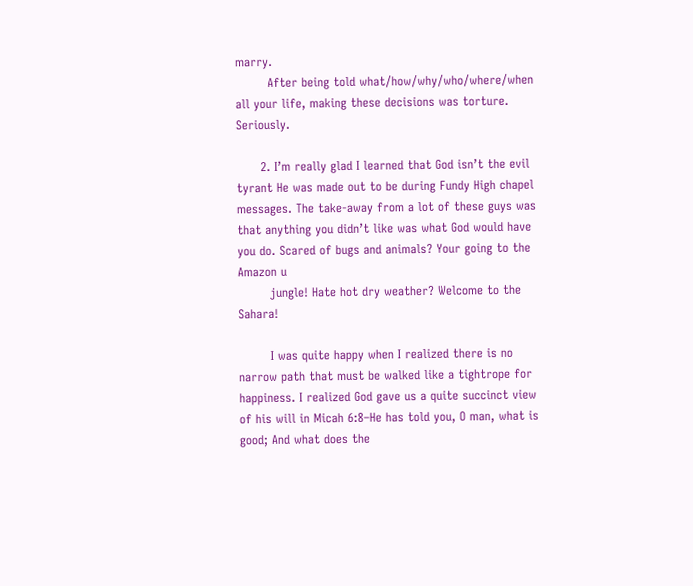marry.
        After being told what/how/why/who/where/when all your life, making these decisions was torture. Seriously.

      2. I’m really glad I learned that God isn’t the evil tyrant He was made out to be during Fundy High chapel messages. The take-away from a lot of these guys was that anything you didn’t like was what God would have you do. Scared of bugs and animals? Your going to the Amazon u
        jungle! Hate hot dry weather? Welcome to the Sahara!

        I was quite happy when I realized there is no narrow path that must be walked like a tightrope for happiness. I realized God gave us a quite succinct view of his will in Micah 6:8–He has told you, O man, what is good; And what does the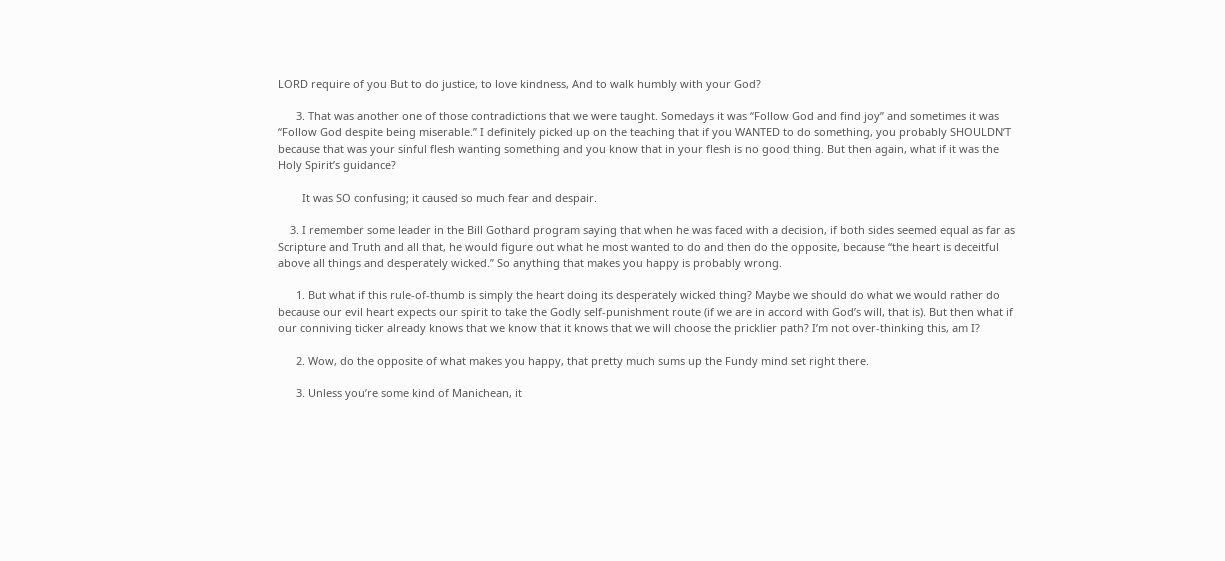LORD require of you But to do justice, to love kindness, And to walk humbly with your God?

      3. That was another one of those contradictions that we were taught. Somedays it was “Follow God and find joy” and sometimes it was “Follow God despite being miserable.” I definitely picked up on the teaching that if you WANTED to do something, you probably SHOULDN’T because that was your sinful flesh wanting something and you know that in your flesh is no good thing. But then again, what if it was the Holy Spirit’s guidance?

        It was SO confusing; it caused so much fear and despair.

    3. I remember some leader in the Bill Gothard program saying that when he was faced with a decision, if both sides seemed equal as far as Scripture and Truth and all that, he would figure out what he most wanted to do and then do the opposite, because “the heart is deceitful above all things and desperately wicked.” So anything that makes you happy is probably wrong.

      1. But what if this rule-of-thumb is simply the heart doing its desperately wicked thing? Maybe we should do what we would rather do because our evil heart expects our spirit to take the Godly self-punishment route (if we are in accord with God’s will, that is). But then what if our conniving ticker already knows that we know that it knows that we will choose the pricklier path? I’m not over-thinking this, am I?

      2. Wow, do the opposite of what makes you happy, that pretty much sums up the Fundy mind set right there.

      3. Unless you’re some kind of Manichean, it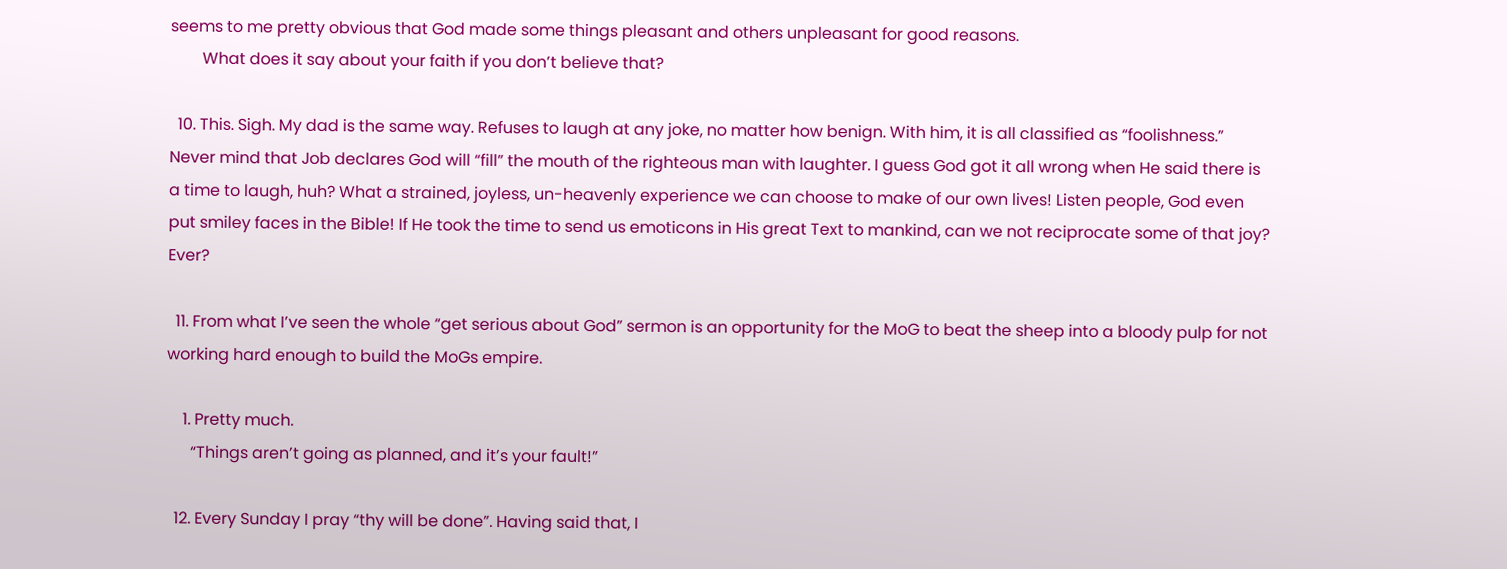seems to me pretty obvious that God made some things pleasant and others unpleasant for good reasons.
        What does it say about your faith if you don’t believe that?

  10. This. Sigh. My dad is the same way. Refuses to laugh at any joke, no matter how benign. With him, it is all classified as “foolishness.” Never mind that Job declares God will “fill” the mouth of the righteous man with laughter. I guess God got it all wrong when He said there is a time to laugh, huh? What a strained, joyless, un-heavenly experience we can choose to make of our own lives! Listen people, God even put smiley faces in the Bible! If He took the time to send us emoticons in His great Text to mankind, can we not reciprocate some of that joy? Ever?

  11. From what I’ve seen the whole “get serious about God” sermon is an opportunity for the MoG to beat the sheep into a bloody pulp for not working hard enough to build the MoGs empire.

    1. Pretty much.
      “Things aren’t going as planned, and it’s your fault!”

  12. Every Sunday I pray “thy will be done”. Having said that, I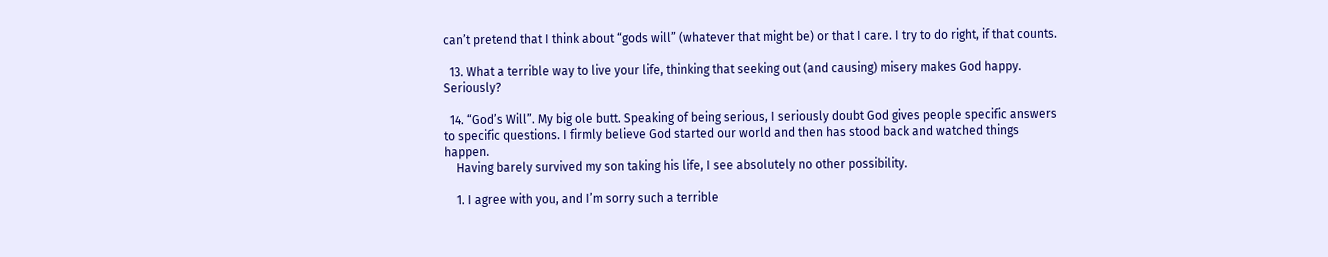can’t pretend that I think about “gods will” (whatever that might be) or that I care. I try to do right, if that counts.

  13. What a terrible way to live your life, thinking that seeking out (and causing) misery makes God happy. Seriously?

  14. “God’s Will”. My big ole butt. Speaking of being serious, I seriously doubt God gives people specific answers to specific questions. I firmly believe God started our world and then has stood back and watched things happen.
    Having barely survived my son taking his life, I see absolutely no other possibility.

    1. I agree with you, and I’m sorry such a terrible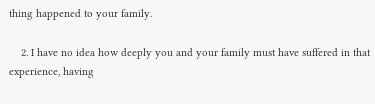thing happened to your family.

    2. I have no idea how deeply you and your family must have suffered in that experience, having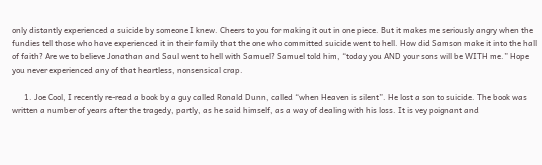only distantly experienced a suicide by someone I knew. Cheers to you for making it out in one piece. But it makes me seriously angry when the fundies tell those who have experienced it in their family that the one who committed suicide went to hell. How did Samson make it into the hall of faith? Are we to believe Jonathan and Saul went to hell with Samuel? Samuel told him, “today you AND your sons will be WITH me.” Hope you never experienced any of that heartless, nonsensical crap.

      1. Joe Cool, I recently re-read a book by a guy called Ronald Dunn, called “when Heaven is silent”. He lost a son to suicide. The book was written a number of years after the tragedy, partly, as he said himself, as a way of dealing with his loss. It is vey poignant and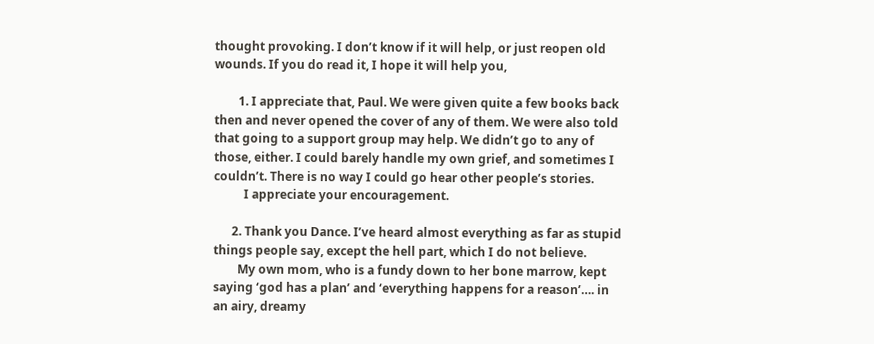thought provoking. I don’t know if it will help, or just reopen old wounds. If you do read it, I hope it will help you,

        1. I appreciate that, Paul. We were given quite a few books back then and never opened the cover of any of them. We were also told that going to a support group may help. We didn’t go to any of those, either. I could barely handle my own grief, and sometimes I couldn’t. There is no way I could go hear other people’s stories.
          I appreciate your encouragement.

      2. Thank you Dance. I’ve heard almost everything as far as stupid things people say, except the hell part, which I do not believe.
        My own mom, who is a fundy down to her bone marrow, kept saying ‘god has a plan’ and ‘everything happens for a reason’…. in an airy, dreamy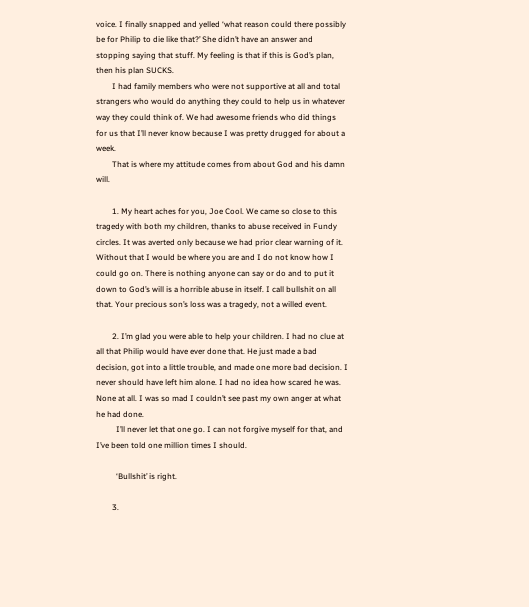voice. I finally snapped and yelled ‘what reason could there possibly be for Philip to die like that?’ She didn’t have an answer and stopping saying that stuff. My feeling is that if this is God’s plan, then his plan SUCKS.
        I had family members who were not supportive at all and total strangers who would do anything they could to help us in whatever way they could think of. We had awesome friends who did things for us that I’ll never know because I was pretty drugged for about a week.
        That is where my attitude comes from about God and his damn will.

        1. My heart aches for you, Joe Cool. We came so close to this tragedy with both my children, thanks to abuse received in Fundy circles. It was averted only because we had prior clear warning of it. Without that I would be where you are and I do not know how I could go on. There is nothing anyone can say or do and to put it down to God’s will is a horrible abuse in itself. I call bullshit on all that. Your precious son’s loss was a tragedy, not a willed event.

        2. I’m glad you were able to help your children. I had no clue at all that Philip would have ever done that. He just made a bad decision, got into a little trouble, and made one more bad decision. I never should have left him alone. I had no idea how scared he was. None at all. I was so mad I couldn’t see past my own anger at what he had done.
          I’ll never let that one go. I can not forgive myself for that, and I’ve been told one million times I should.

          ‘Bullshit’ is right.

        3.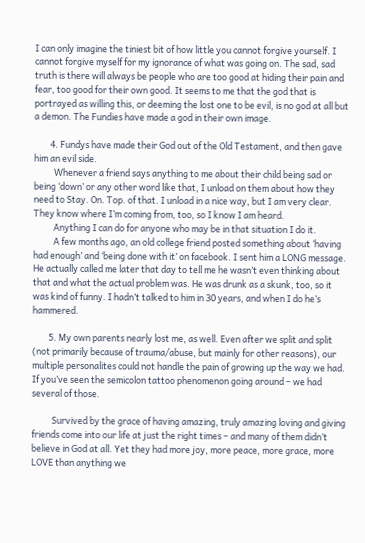I can only imagine the tiniest bit of how little you cannot forgive yourself. I cannot forgive myself for my ignorance of what was going on. The sad, sad truth is there will always be people who are too good at hiding their pain and fear, too good for their own good. It seems to me that the god that is portrayed as willing this, or deeming the lost one to be evil, is no god at all but a demon. The Fundies have made a god in their own image.

        4. Fundys have made their God out of the Old Testament, and then gave him an evil side.
          Whenever a friend says anything to me about their child being sad or being ‘down’ or any other word like that, I unload on them about how they need to Stay. On. Top. of that. I unload in a nice way, but I am very clear. They know where I’m coming from, too, so I know I am heard.
          Anything I can do for anyone who may be in that situation I do it.
          A few months ago, an old college friend posted something about ‘having had enough’ and ‘being done with it’ on facebook. I sent him a LONG message. He actually called me later that day to tell me he wasn’t even thinking about that and what the actual problem was. He was drunk as a skunk, too, so it was kind of funny. I hadn’t talked to him in 30 years, and when I do he’s hammered.

        5. My own parents nearly lost me, as well. Even after we split and split (not primarily because of trauma/abuse, but mainly for other reasons), our multiple personalites could not handle the pain of growing up the way we had. If you’ve seen the semicolon tattoo phenomenon going around – we had several of those.

          Survived by the grace of having amazing, truly amazing loving and giving friends come into our life at just the right times – and many of them didn’t believe in God at all. Yet they had more joy, more peace, more grace, more LOVE than anything we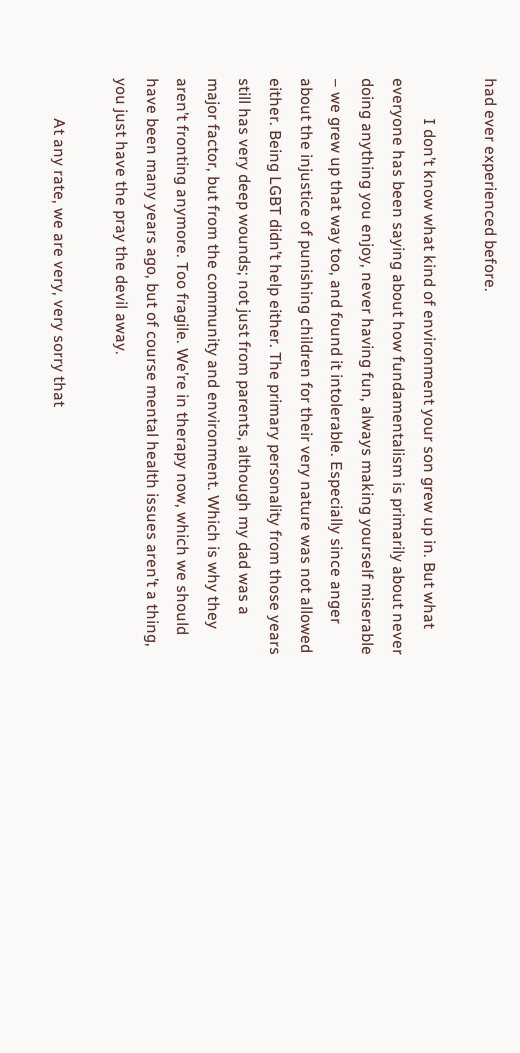had ever experienced before.

          I don’t know what kind of environment your son grew up in. But what everyone has been saying about how fundamentalism is primarily about never doing anything you enjoy, never having fun, always making yourself miserable – we grew up that way too, and found it intolerable. Especially since anger about the injustice of punishing children for their very nature was not allowed either. Being LGBT didn’t help either. The primary personality from those years still has very deep wounds; not just from parents, although my dad was a major factor, but from the community and environment. Which is why they aren’t fronting anymore. Too fragile. We’re in therapy now, which we should have been many years ago, but of course mental health issues aren’t a thing, you just have the pray the devil away.

          At any rate, we are very, very sorry that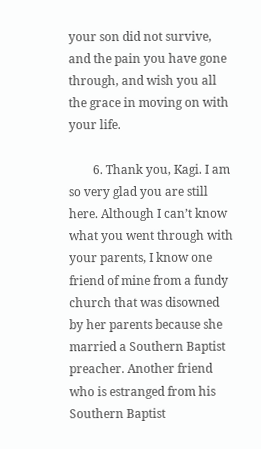your son did not survive, and the pain you have gone through, and wish you all the grace in moving on with your life.

        6. Thank you, Kagi. I am so very glad you are still here. Although I can’t know what you went through with your parents, I know one friend of mine from a fundy church that was disowned by her parents because she married a Southern Baptist preacher. Another friend who is estranged from his Southern Baptist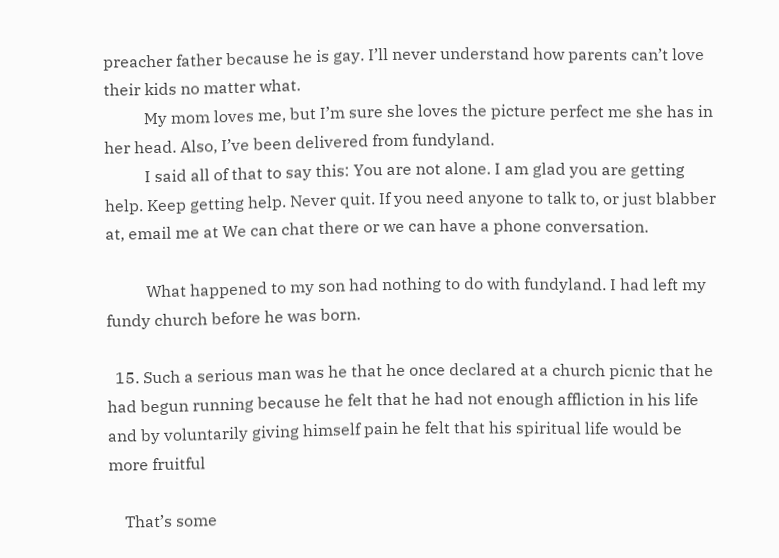preacher father because he is gay. I’ll never understand how parents can’t love their kids no matter what.
          My mom loves me, but I’m sure she loves the picture perfect me she has in her head. Also, I’ve been delivered from fundyland.
          I said all of that to say this: You are not alone. I am glad you are getting help. Keep getting help. Never quit. If you need anyone to talk to, or just blabber at, email me at We can chat there or we can have a phone conversation.

          What happened to my son had nothing to do with fundyland. I had left my fundy church before he was born.

  15. Such a serious man was he that he once declared at a church picnic that he had begun running because he felt that he had not enough affliction in his life and by voluntarily giving himself pain he felt that his spiritual life would be more fruitful

    That’s some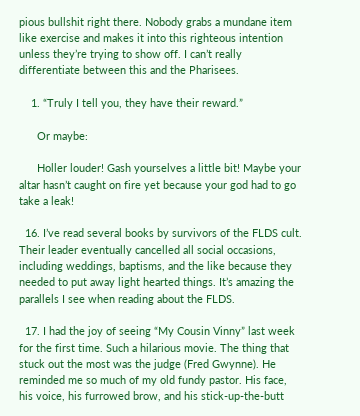pious bullshit right there. Nobody grabs a mundane item like exercise and makes it into this righteous intention unless they’re trying to show off. I can’t really differentiate between this and the Pharisees.

    1. “Truly I tell you, they have their reward.”

      Or maybe:

      Holler louder! Gash yourselves a little bit! Maybe your altar hasn’t caught on fire yet because your god had to go take a leak!

  16. I’ve read several books by survivors of the FLDS cult. Their leader eventually cancelled all social occasions, including weddings, baptisms, and the like because they needed to put away light hearted things. It’s amazing the parallels I see when reading about the FLDS.

  17. I had the joy of seeing “My Cousin Vinny” last week for the first time. Such a hilarious movie. The thing that stuck out the most was the judge (Fred Gwynne). He reminded me so much of my old fundy pastor. His face, his voice, his furrowed brow, and his stick-up-the-butt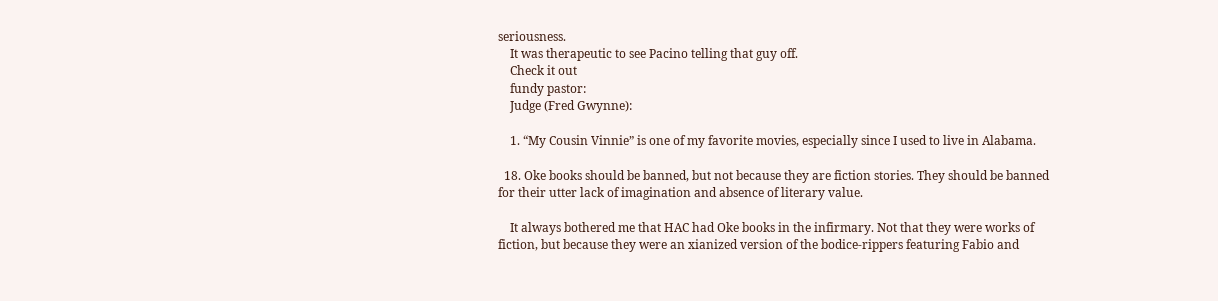seriousness.
    It was therapeutic to see Pacino telling that guy off.
    Check it out
    fundy pastor:
    Judge (Fred Gwynne):

    1. “My Cousin Vinnie” is one of my favorite movies, especially since I used to live in Alabama.

  18. Oke books should be banned, but not because they are fiction stories. They should be banned for their utter lack of imagination and absence of literary value.

    It always bothered me that HAC had Oke books in the infirmary. Not that they were works of fiction, but because they were an xianized version of the bodice-rippers featuring Fabio and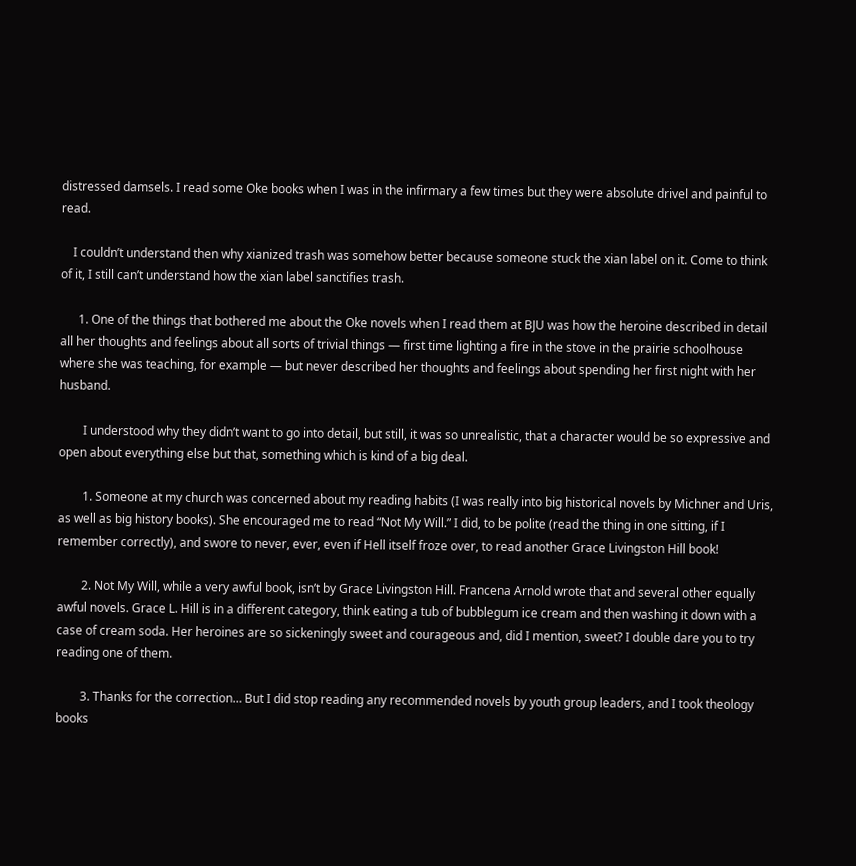distressed damsels. I read some Oke books when I was in the infirmary a few times but they were absolute drivel and painful to read.

    I couldn’t understand then why xianized trash was somehow better because someone stuck the xian label on it. Come to think of it, I still can’t understand how the xian label sanctifies trash.

      1. One of the things that bothered me about the Oke novels when I read them at BJU was how the heroine described in detail all her thoughts and feelings about all sorts of trivial things — first time lighting a fire in the stove in the prairie schoolhouse where she was teaching, for example — but never described her thoughts and feelings about spending her first night with her husband.

        I understood why they didn’t want to go into detail, but still, it was so unrealistic, that a character would be so expressive and open about everything else but that, something which is kind of a big deal.

        1. Someone at my church was concerned about my reading habits (I was really into big historical novels by Michner and Uris, as well as big history books). She encouraged me to read “Not My Will.” I did, to be polite (read the thing in one sitting, if I remember correctly), and swore to never, ever, even if Hell itself froze over, to read another Grace Livingston Hill book!

        2. Not My Will, while a very awful book, isn’t by Grace Livingston Hill. Francena Arnold wrote that and several other equally awful novels. Grace L. Hill is in a different category, think eating a tub of bubblegum ice cream and then washing it down with a case of cream soda. Her heroines are so sickeningly sweet and courageous and, did I mention, sweet? I double dare you to try reading one of them.

        3. Thanks for the correction… But I did stop reading any recommended novels by youth group leaders, and I took theology books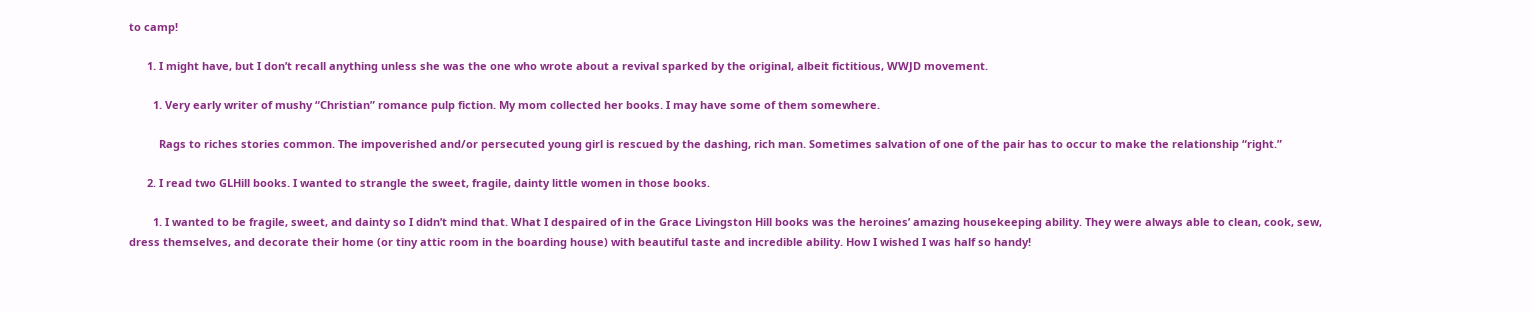to camp!

      1. I might have, but I don’t recall anything unless she was the one who wrote about a revival sparked by the original, albeit fictitious, WWJD movement.

        1. Very early writer of mushy “Christian” romance pulp fiction. My mom collected her books. I may have some of them somewhere.

          Rags to riches stories common. The impoverished and/or persecuted young girl is rescued by the dashing, rich man. Sometimes salvation of one of the pair has to occur to make the relationship “right.”

      2. I read two GLHill books. I wanted to strangle the sweet, fragile, dainty little women in those books.

        1. I wanted to be fragile, sweet, and dainty so I didn’t mind that. What I despaired of in the Grace Livingston Hill books was the heroines’ amazing housekeeping ability. They were always able to clean, cook, sew, dress themselves, and decorate their home (or tiny attic room in the boarding house) with beautiful taste and incredible ability. How I wished I was half so handy!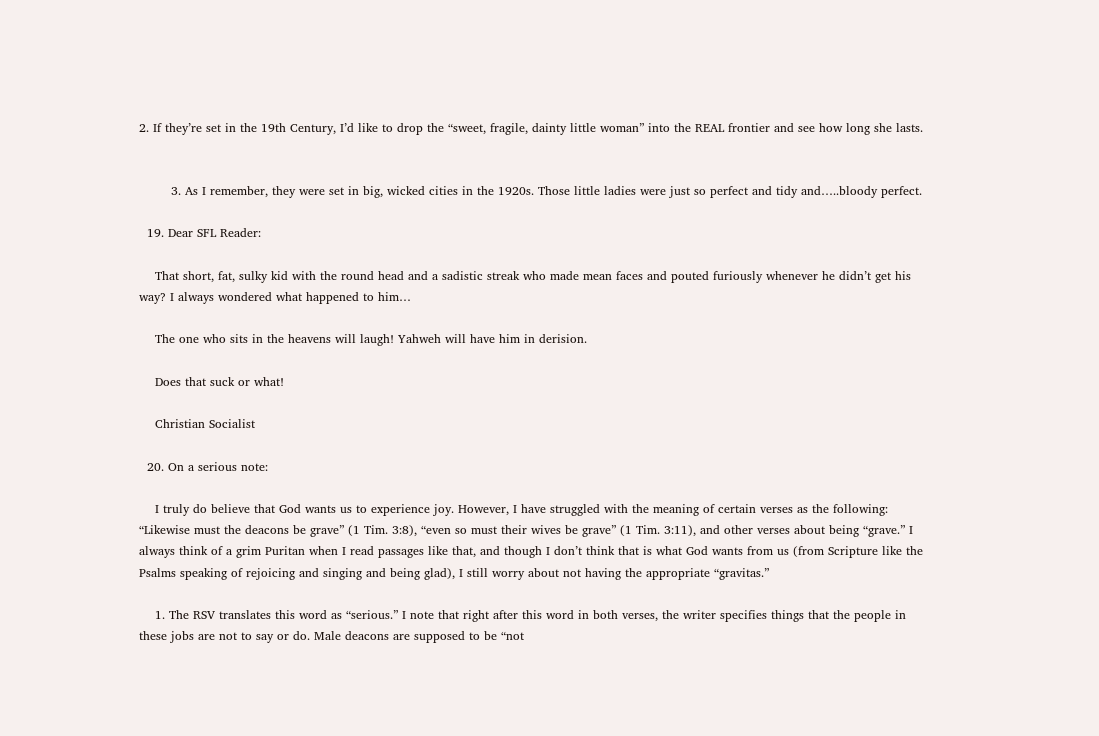2. If they’re set in the 19th Century, I’d like to drop the “sweet, fragile, dainty little woman” into the REAL frontier and see how long she lasts.


        3. As I remember, they were set in big, wicked cities in the 1920s. Those little ladies were just so perfect and tidy and…..bloody perfect.

  19. Dear SFL Reader:

    That short, fat, sulky kid with the round head and a sadistic streak who made mean faces and pouted furiously whenever he didn’t get his way? I always wondered what happened to him…

    The one who sits in the heavens will laugh! Yahweh will have him in derision.

    Does that suck or what!

    Christian Socialist

  20. On a serious note:

    I truly do believe that God wants us to experience joy. However, I have struggled with the meaning of certain verses as the following: “Likewise must the deacons be grave” (1 Tim. 3:8), “even so must their wives be grave” (1 Tim. 3:11), and other verses about being “grave.” I always think of a grim Puritan when I read passages like that, and though I don’t think that is what God wants from us (from Scripture like the Psalms speaking of rejoicing and singing and being glad), I still worry about not having the appropriate “gravitas.”

    1. The RSV translates this word as “serious.” I note that right after this word in both verses, the writer specifies things that the people in these jobs are not to say or do. Male deacons are supposed to be “not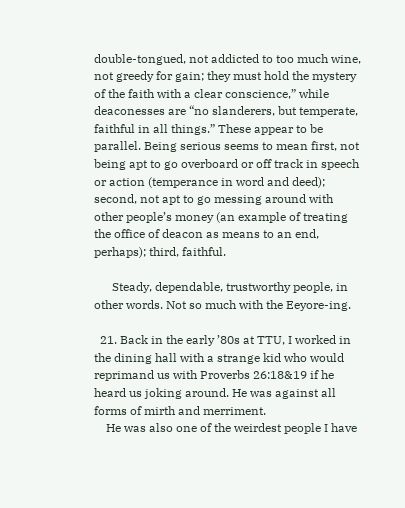double-tongued, not addicted to too much wine, not greedy for gain; they must hold the mystery of the faith with a clear conscience,” while deaconesses are “no slanderers, but temperate, faithful in all things.” These appear to be parallel. Being serious seems to mean first, not being apt to go overboard or off track in speech or action (temperance in word and deed); second, not apt to go messing around with other people’s money (an example of treating the office of deacon as means to an end, perhaps); third, faithful.

      Steady, dependable, trustworthy people, in other words. Not so much with the Eeyore-ing.

  21. Back in the early ’80s at TTU, I worked in the dining hall with a strange kid who would reprimand us with Proverbs 26:18&19 if he heard us joking around. He was against all forms of mirth and merriment.
    He was also one of the weirdest people I have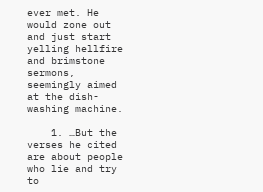ever met. He would zone out and just start yelling hellfire and brimstone sermons, seemingly aimed at the dish-washing machine.

    1. …But the verses he cited are about people who lie and try to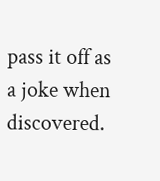pass it off as a joke when discovered.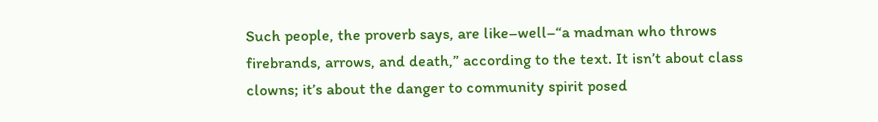Such people, the proverb says, are like–well–“a madman who throws firebrands, arrows, and death,” according to the text. It isn’t about class clowns; it’s about the danger to community spirit posed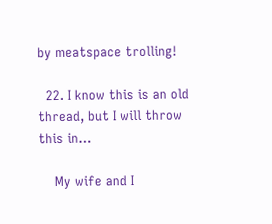by meatspace trolling!

  22. I know this is an old thread, but I will throw this in…

    My wife and I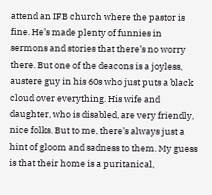attend an IFB church where the pastor is fine. He’s made plenty of funnies in sermons and stories that there’s no worry there. But one of the deacons is a joyless, austere guy in his 60s who just puts a black cloud over everything. His wife and daughter, who is disabled, are very friendly, nice folks. But to me, there’s always just a hint of gloom and sadness to them. My guess is that their home is a puritanical,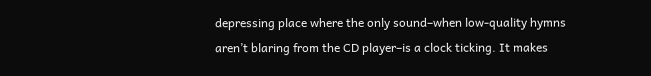depressing place where the only sound–when low-quality hymns aren’t blaring from the CD player–is a clock ticking. It makes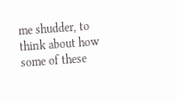me shudder, to think about how some of these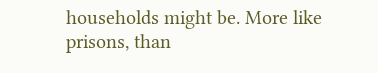households might be. More like prisons, than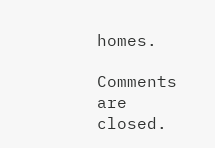homes.

Comments are closed.